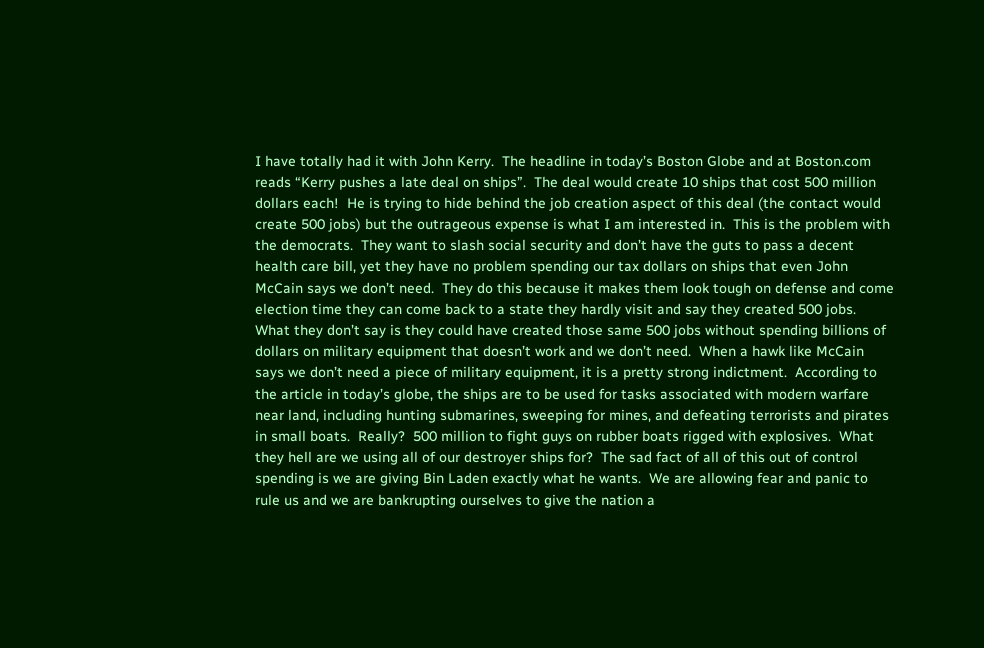I have totally had it with John Kerry.  The headline in today’s Boston Globe and at Boston.com reads “Kerry pushes a late deal on ships”.  The deal would create 10 ships that cost 500 million dollars each!  He is trying to hide behind the job creation aspect of this deal (the contact would create 500 jobs) but the outrageous expense is what I am interested in.  This is the problem with the democrats.  They want to slash social security and don’t have the guts to pass a decent health care bill, yet they have no problem spending our tax dollars on ships that even John McCain says we don’t need.  They do this because it makes them look tough on defense and come election time they can come back to a state they hardly visit and say they created 500 jobs.  What they don’t say is they could have created those same 500 jobs without spending billions of dollars on military equipment that doesn’t work and we don’t need.  When a hawk like McCain says we don’t need a piece of military equipment, it is a pretty strong indictment.  According to the article in today’s globe, the ships are to be used for tasks associated with modern warfare near land, including hunting submarines, sweeping for mines, and defeating terrorists and pirates in small boats.  Really?  500 million to fight guys on rubber boats rigged with explosives.  What they hell are we using all of our destroyer ships for?  The sad fact of all of this out of control spending is we are giving Bin Laden exactly what he wants.  We are allowing fear and panic to rule us and we are bankrupting ourselves to give the nation a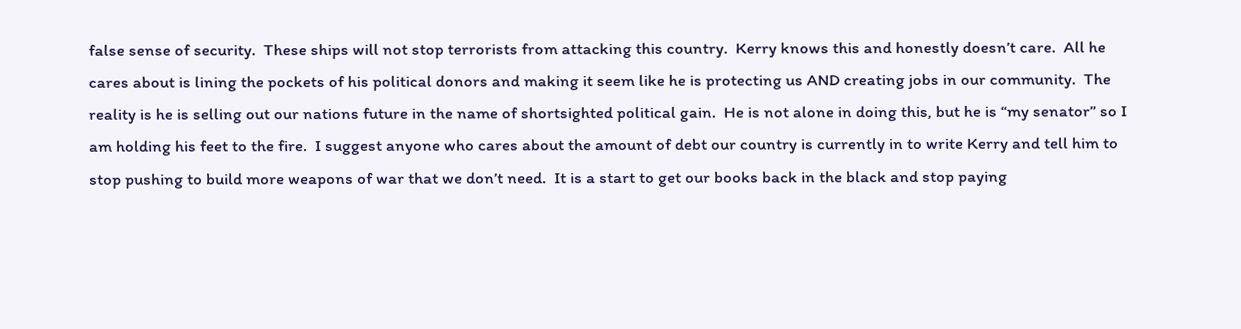false sense of security.  These ships will not stop terrorists from attacking this country.  Kerry knows this and honestly doesn’t care.  All he cares about is lining the pockets of his political donors and making it seem like he is protecting us AND creating jobs in our community.  The reality is he is selling out our nations future in the name of shortsighted political gain.  He is not alone in doing this, but he is “my senator” so I am holding his feet to the fire.  I suggest anyone who cares about the amount of debt our country is currently in to write Kerry and tell him to stop pushing to build more weapons of war that we don’t need.  It is a start to get our books back in the black and stop paying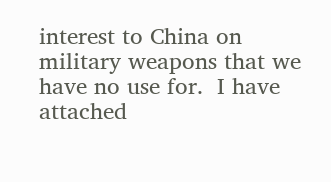interest to China on military weapons that we have no use for.  I have attached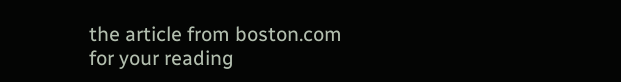the article from boston.com for your reading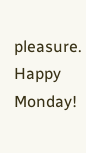pleasure.  Happy Monday!